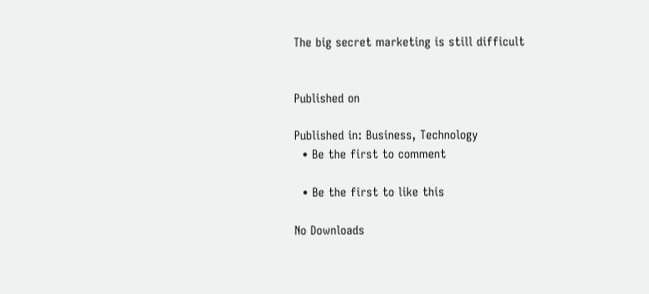The big secret marketing is still difficult


Published on

Published in: Business, Technology
  • Be the first to comment

  • Be the first to like this

No Downloads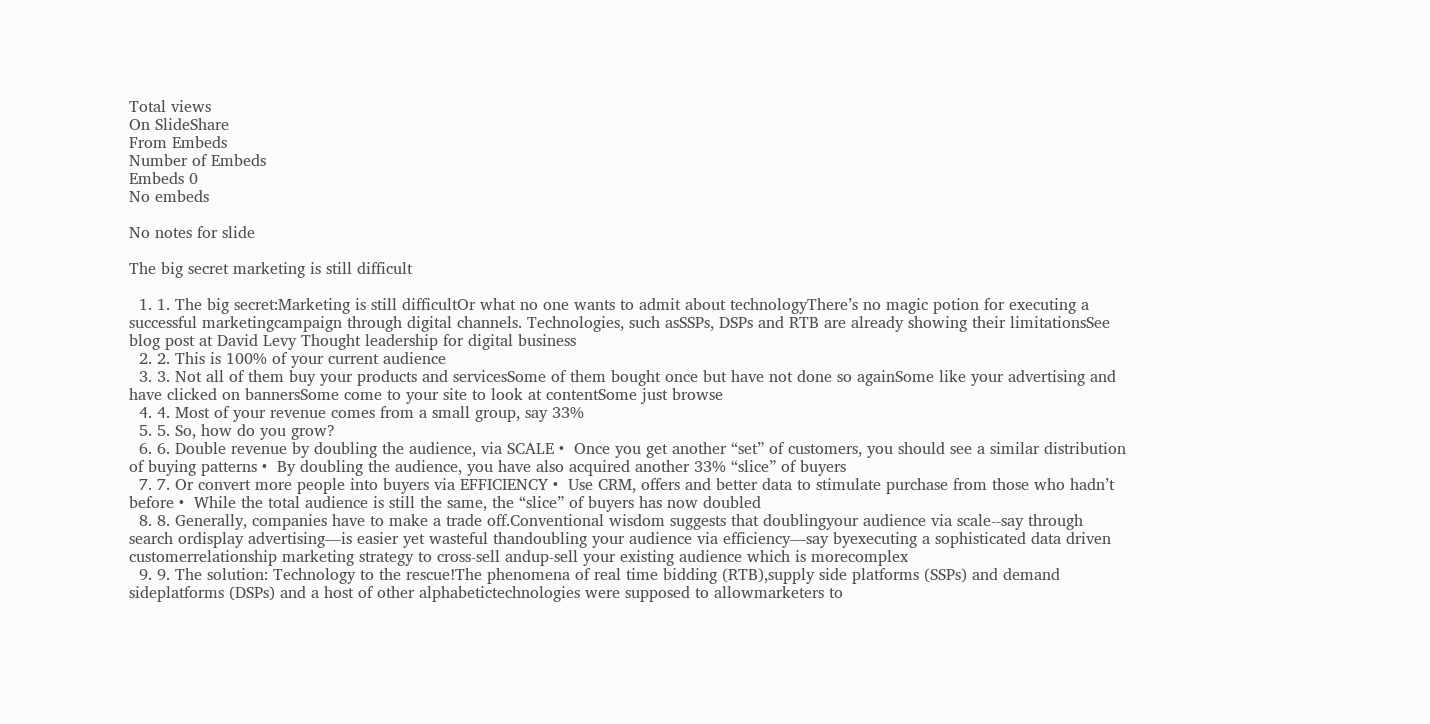Total views
On SlideShare
From Embeds
Number of Embeds
Embeds 0
No embeds

No notes for slide

The big secret marketing is still difficult

  1. 1. The big secret:Marketing is still difficultOr what no one wants to admit about technologyThere’s no magic potion for executing a successful marketingcampaign through digital channels. Technologies, such asSSPs, DSPs and RTB are already showing their limitationsSee blog post at David Levy Thought leadership for digital business
  2. 2. This is 100% of your current audience
  3. 3. Not all of them buy your products and servicesSome of them bought once but have not done so againSome like your advertising and have clicked on bannersSome come to your site to look at contentSome just browse
  4. 4. Most of your revenue comes from a small group, say 33%
  5. 5. So, how do you grow?
  6. 6. Double revenue by doubling the audience, via SCALE •  Once you get another “set” of customers, you should see a similar distribution of buying patterns •  By doubling the audience, you have also acquired another 33% “slice” of buyers
  7. 7. Or convert more people into buyers via EFFICIENCY •  Use CRM, offers and better data to stimulate purchase from those who hadn’t before •  While the total audience is still the same, the “slice” of buyers has now doubled
  8. 8. Generally, companies have to make a trade off.Conventional wisdom suggests that doublingyour audience via scale--say through search ordisplay advertising—is easier yet wasteful thandoubling your audience via efficiency—say byexecuting a sophisticated data driven customerrelationship marketing strategy to cross-sell andup-sell your existing audience which is morecomplex
  9. 9. The solution: Technology to the rescue!The phenomena of real time bidding (RTB),supply side platforms (SSPs) and demand sideplatforms (DSPs) and a host of other alphabetictechnologies were supposed to allowmarketers to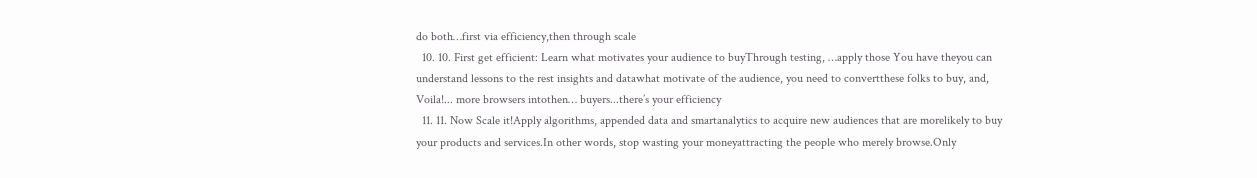do both…first via efficiency,then through scale
  10. 10. First get efficient: Learn what motivates your audience to buyThrough testing, …apply those You have theyou can understand lessons to the rest insights and datawhat motivate of the audience, you need to convertthese folks to buy, and, Voila!... more browsers intothen… buyers...there’s your efficiency
  11. 11. Now Scale it!Apply algorithms, appended data and smartanalytics to acquire new audiences that are morelikely to buy your products and services.In other words, stop wasting your moneyattracting the people who merely browse.Only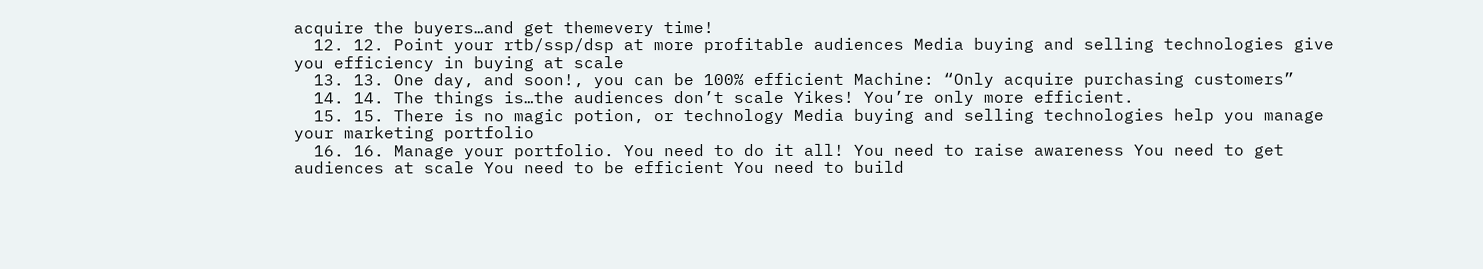acquire the buyers…and get themevery time!
  12. 12. Point your rtb/ssp/dsp at more profitable audiences Media buying and selling technologies give you efficiency in buying at scale
  13. 13. One day, and soon!, you can be 100% efficient Machine: “Only acquire purchasing customers”
  14. 14. The things is…the audiences don’t scale Yikes! You’re only more efficient.
  15. 15. There is no magic potion, or technology Media buying and selling technologies help you manage your marketing portfolio
  16. 16. Manage your portfolio. You need to do it all! You need to raise awareness You need to get audiences at scale You need to be efficient You need to build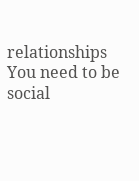relationships You need to be social